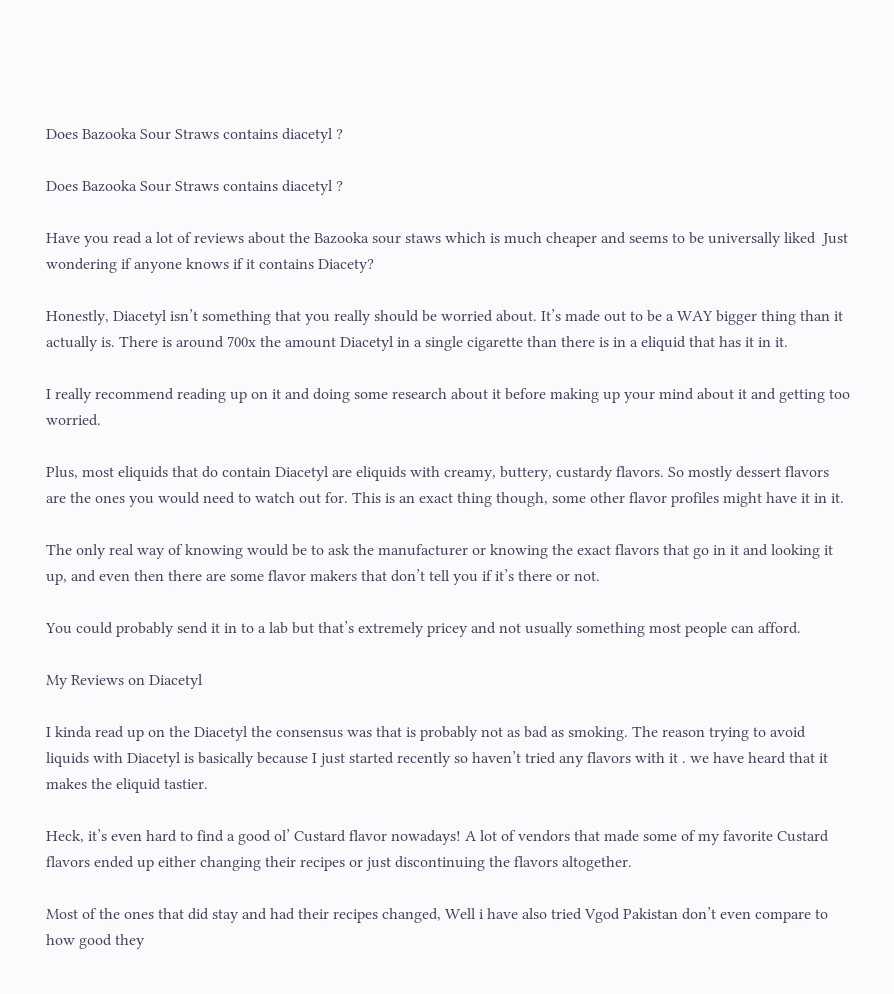Does Bazooka Sour Straws contains diacetyl ?

Does Bazooka Sour Straws contains diacetyl ?

Have you read a lot of reviews about the Bazooka sour staws which is much cheaper and seems to be universally liked  Just wondering if anyone knows if it contains Diacety?

Honestly, Diacetyl isn’t something that you really should be worried about. It’s made out to be a WAY bigger thing than it actually is. There is around 700x the amount Diacetyl in a single cigarette than there is in a eliquid that has it in it.

I really recommend reading up on it and doing some research about it before making up your mind about it and getting too worried.

Plus, most eliquids that do contain Diacetyl are eliquids with creamy, buttery, custardy flavors. So mostly dessert flavors are the ones you would need to watch out for. This is an exact thing though, some other flavor profiles might have it in it.

The only real way of knowing would be to ask the manufacturer or knowing the exact flavors that go in it and looking it up, and even then there are some flavor makers that don’t tell you if it’s there or not.

You could probably send it in to a lab but that’s extremely pricey and not usually something most people can afford.

My Reviews on Diacetyl

I kinda read up on the Diacetyl the consensus was that is probably not as bad as smoking. The reason trying to avoid liquids with Diacetyl is basically because I just started recently so haven’t tried any flavors with it . we have heard that it makes the eliquid tastier.

Heck, it’s even hard to find a good ol’ Custard flavor nowadays! A lot of vendors that made some of my favorite Custard flavors ended up either changing their recipes or just discontinuing the flavors altogether.

Most of the ones that did stay and had their recipes changed, Well i have also tried Vgod Pakistan don’t even compare to how good they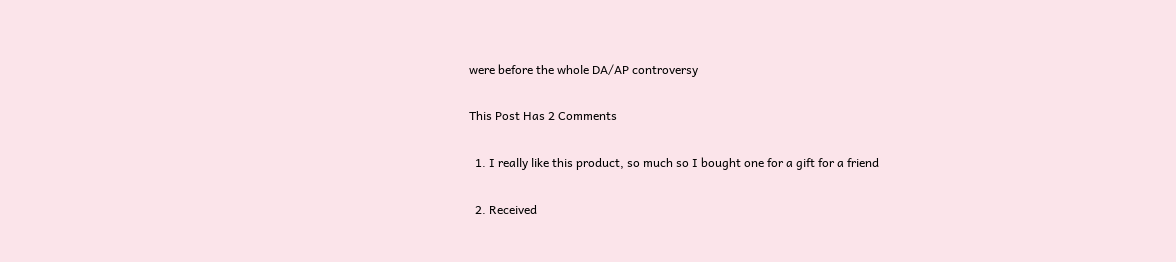were before the whole DA/AP controversy

This Post Has 2 Comments

  1. I really like this product, so much so I bought one for a gift for a friend

  2. Received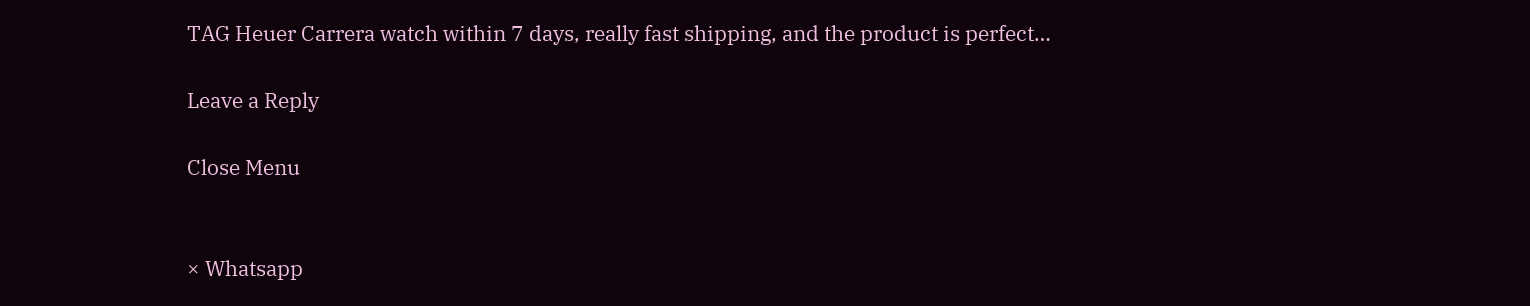TAG Heuer Carrera watch within 7 days, really fast shipping, and the product is perfect…

Leave a Reply

Close Menu


× Whatsapp